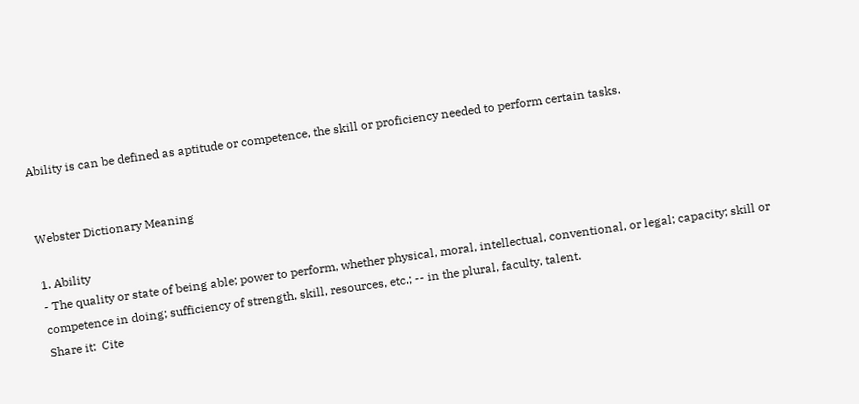Ability is can be defined as aptitude or competence, the skill or proficiency needed to perform certain tasks.


Webster Dictionary Meaning

1. Ability
- The quality or state of being able; power to perform, whether physical, moral, intellectual, conventional, or legal; capacity; skill or competence in doing; sufficiency of strength, skill, resources, etc.; -- in the plural, faculty, talent.
Share it:  Cite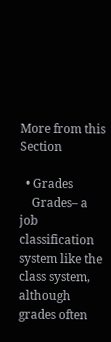More from this Section

  • Grades
    Grades– a job classification system like the class system, although grades often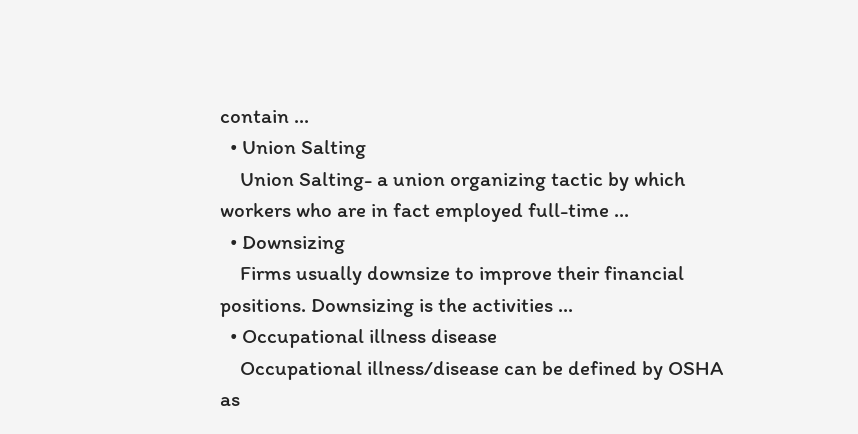contain ...
  • Union Salting
    Union Salting- a union organizing tactic by which workers who are in fact employed full-time ...
  • Downsizing
    Firms usually downsize to improve their financial positions. Downsizing is the activities ...
  • Occupational illness disease
    Occupational illness/disease can be defined by OSHA as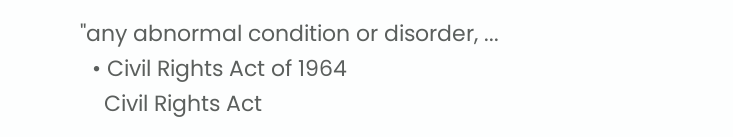"any abnormal condition or disorder, ...
  • Civil Rights Act of 1964
    Civil Rights Act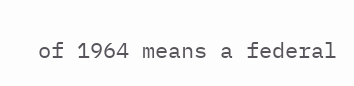of 1964 means a federal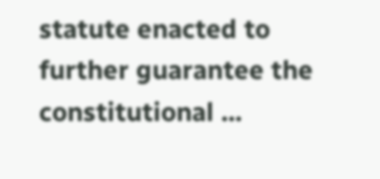statute enacted to further guarantee the constitutional ...